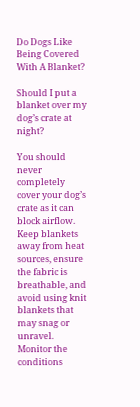Do Dogs Like Being Covered With A Blanket?

Should I put a blanket over my dog’s crate at night?

You should never completely cover your dog’s crate as it can block airflow. Keep blankets away from heat sources, ensure the fabric is breathable, and avoid using knit blankets that may snag or unravel. Monitor the conditions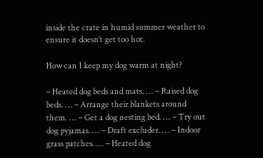inside the crate in humid summer weather to ensure it doesn’t get too hot.

How can I keep my dog warm at night?

– Heated dog beds and mats. … – Raised dog beds. … – Arrange their blankets around them. … – Get a dog nesting bed. … – Try out dog pyjamas. … – Draft excluder. … – Indoor grass patches. … – Heated dog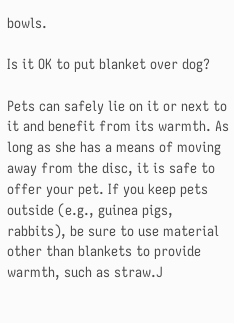bowls.

Is it OK to put blanket over dog?

Pets can safely lie on it or next to it and benefit from its warmth. As long as she has a means of moving away from the disc, it is safe to offer your pet. If you keep pets outside (e.g., guinea pigs, rabbits), be sure to use material other than blankets to provide warmth, such as straw.J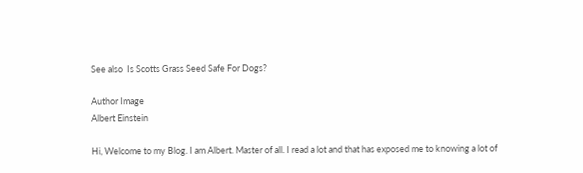See also  Is Scotts Grass Seed Safe For Dogs?

Author Image
Albert Einstein

Hi, Welcome to my Blog. I am Albert. Master of all. I read a lot and that has exposed me to knowing a lot of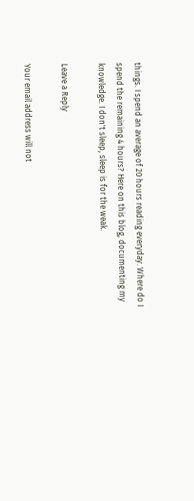things. I spend an average of 20 hours reading everyday. Where do I spend the remaining 4 hours? Here on this blog, documenting my knowledge. I don't sleep, sleep is for the weak.

Leave a Reply

Your email address will not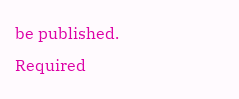be published. Required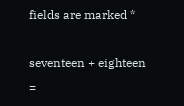fields are marked *

seventeen + eighteen =